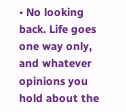• No looking back. Life goes one way only, and whatever opinions you hold about the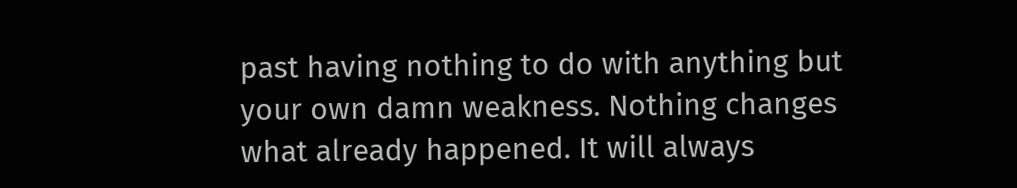past having nothing to do with anything but your own damn weakness. Nothing changes what already happened. It will always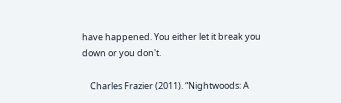have happened. You either let it break you down or you don't.

    Charles Frazier (2011). “Nightwoods: A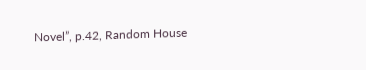Novel”, p.42, Random House